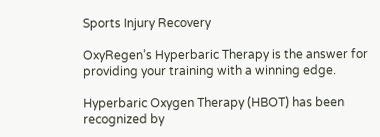Sports Injury Recovery

OxyRegen’s Hyperbaric Therapy is the answer for providing your training with a winning edge.

Hyperbaric Oxygen Therapy (HBOT) has been recognized by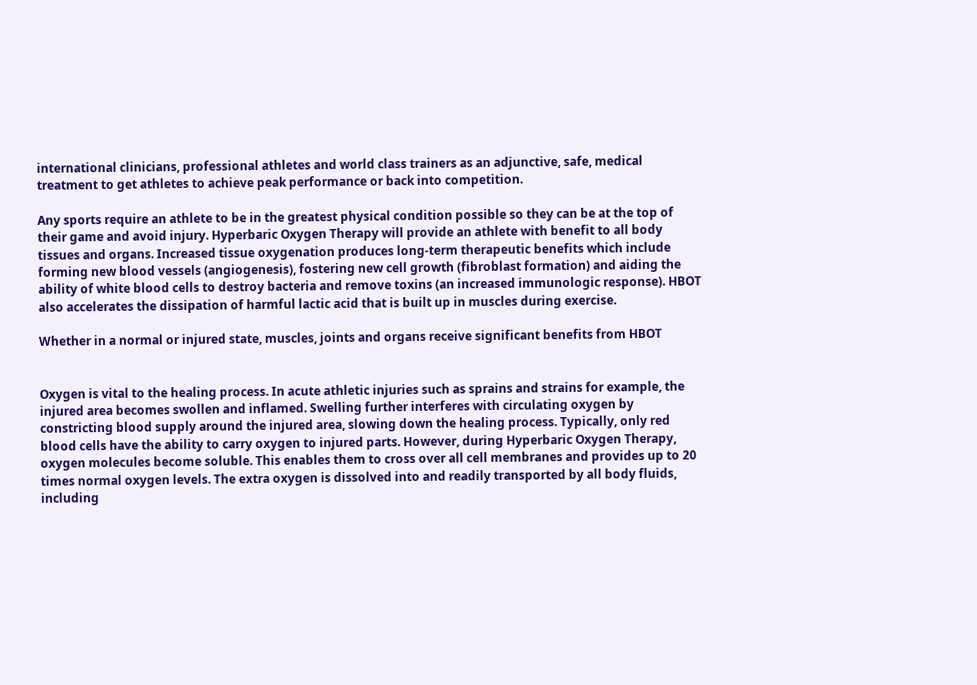international clinicians, professional athletes and world class trainers as an adjunctive, safe, medical treatment to get athletes to achieve peak performance or back into competition.

Any sports require an athlete to be in the greatest physical condition possible so they can be at the top of their game and avoid injury. Hyperbaric Oxygen Therapy will provide an athlete with benefit to all body tissues and organs. Increased tissue oxygenation produces long-term therapeutic benefits which include forming new blood vessels (angiogenesis), fostering new cell growth (fibroblast formation) and aiding the ability of white blood cells to destroy bacteria and remove toxins (an increased immunologic response). HBOT also accelerates the dissipation of harmful lactic acid that is built up in muscles during exercise.

Whether in a normal or injured state, muscles, joints and organs receive significant benefits from HBOT


Oxygen is vital to the healing process. In acute athletic injuries such as sprains and strains for example, the injured area becomes swollen and inflamed. Swelling further interferes with circulating oxygen by constricting blood supply around the injured area, slowing down the healing process. Typically, only red blood cells have the ability to carry oxygen to injured parts. However, during Hyperbaric Oxygen Therapy, oxygen molecules become soluble. This enables them to cross over all cell membranes and provides up to 20 times normal oxygen levels. The extra oxygen is dissolved into and readily transported by all body fluids, including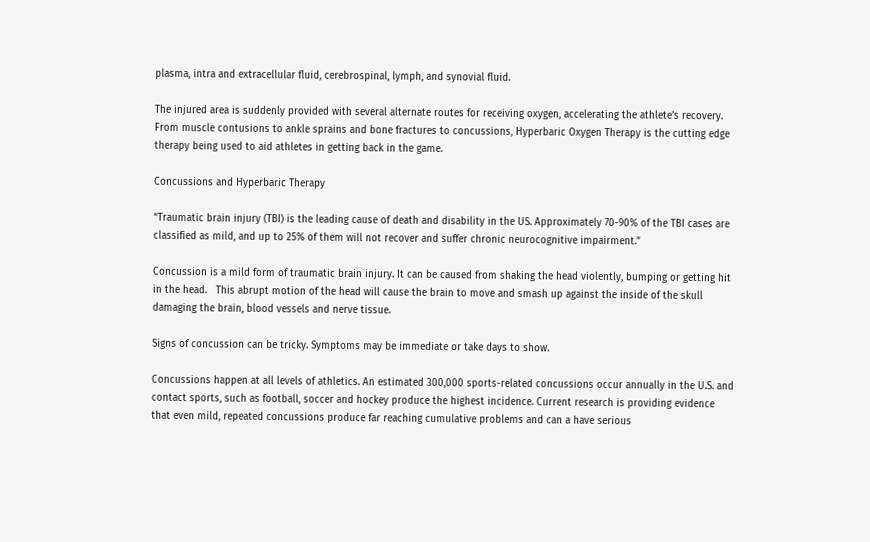plasma, intra and extracellular fluid, cerebrospinal, lymph, and synovial fluid.

The injured area is suddenly provided with several alternate routes for receiving oxygen, accelerating the athlete’s recovery. From muscle contusions to ankle sprains and bone fractures to concussions, Hyperbaric Oxygen Therapy is the cutting edge therapy being used to aid athletes in getting back in the game.

Concussions and Hyperbaric Therapy

“Traumatic brain injury (TBI) is the leading cause of death and disability in the US. Approximately 70-90% of the TBI cases are classified as mild, and up to 25% of them will not recover and suffer chronic neurocognitive impairment.”

Concussion is a mild form of traumatic brain injury. It can be caused from shaking the head violently, bumping or getting hit in the head.   This abrupt motion of the head will cause the brain to move and smash up against the inside of the skull damaging the brain, blood vessels and nerve tissue.

Signs of concussion can be tricky. Symptoms may be immediate or take days to show.

Concussions happen at all levels of athletics. An estimated 300,000 sports-related concussions occur annually in the U.S. and contact sports, such as football, soccer and hockey produce the highest incidence. Current research is providing evidence that even mild, repeated concussions produce far reaching cumulative problems and can a have serious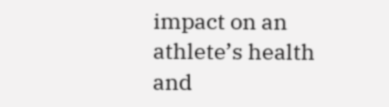impact on an athlete’s health and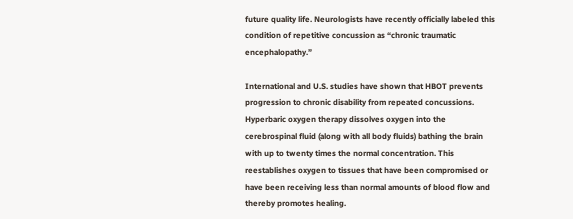future quality life. Neurologists have recently officially labeled this condition of repetitive concussion as “chronic traumatic encephalopathy.”

International and U.S. studies have shown that HBOT prevents progression to chronic disability from repeated concussions. Hyperbaric oxygen therapy dissolves oxygen into the cerebrospinal fluid (along with all body fluids) bathing the brain with up to twenty times the normal concentration. This reestablishes oxygen to tissues that have been compromised or have been receiving less than normal amounts of blood flow and thereby promotes healing.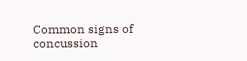Common signs of concussion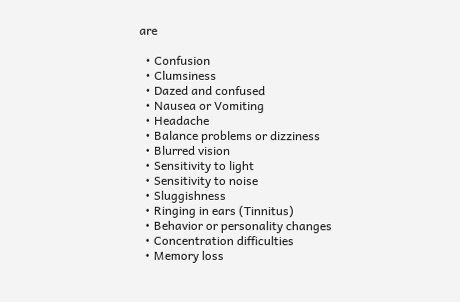are

  • Confusion
  • Clumsiness
  • Dazed and confused
  • Nausea or Vomiting
  • Headache
  • Balance problems or dizziness
  • Blurred vision
  • Sensitivity to light
  • Sensitivity to noise
  • Sluggishness
  • Ringing in ears (Tinnitus)
  • Behavior or personality changes
  • Concentration difficulties
  • Memory loss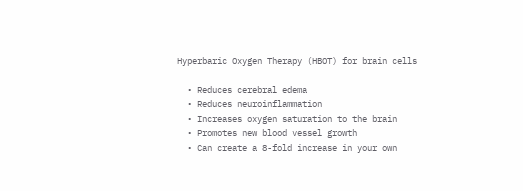Hyperbaric Oxygen Therapy (HBOT) for brain cells

  • Reduces cerebral edema
  • Reduces neuroinflammation
  • Increases oxygen saturation to the brain
  • Promotes new blood vessel growth
  • Can create a 8-fold increase in your own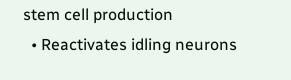stem cell production
  • Reactivates idling neurons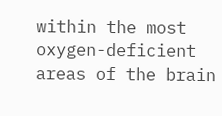within the most oxygen-deficient areas of the brain